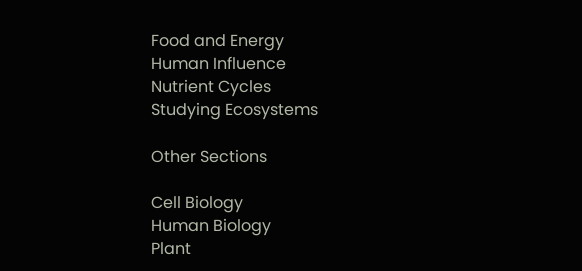Food and Energy
Human Influence
Nutrient Cycles
Studying Ecosystems

Other Sections

Cell Biology
Human Biology
Plant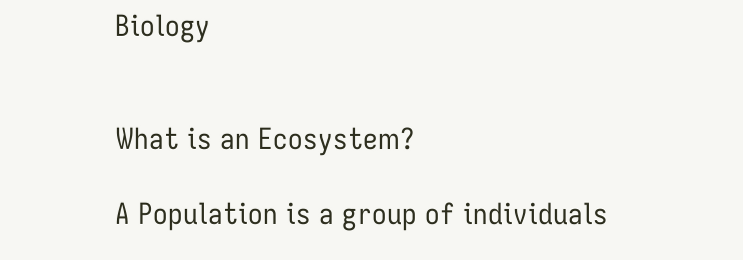Biology


What is an Ecosystem?

A Population is a group of individuals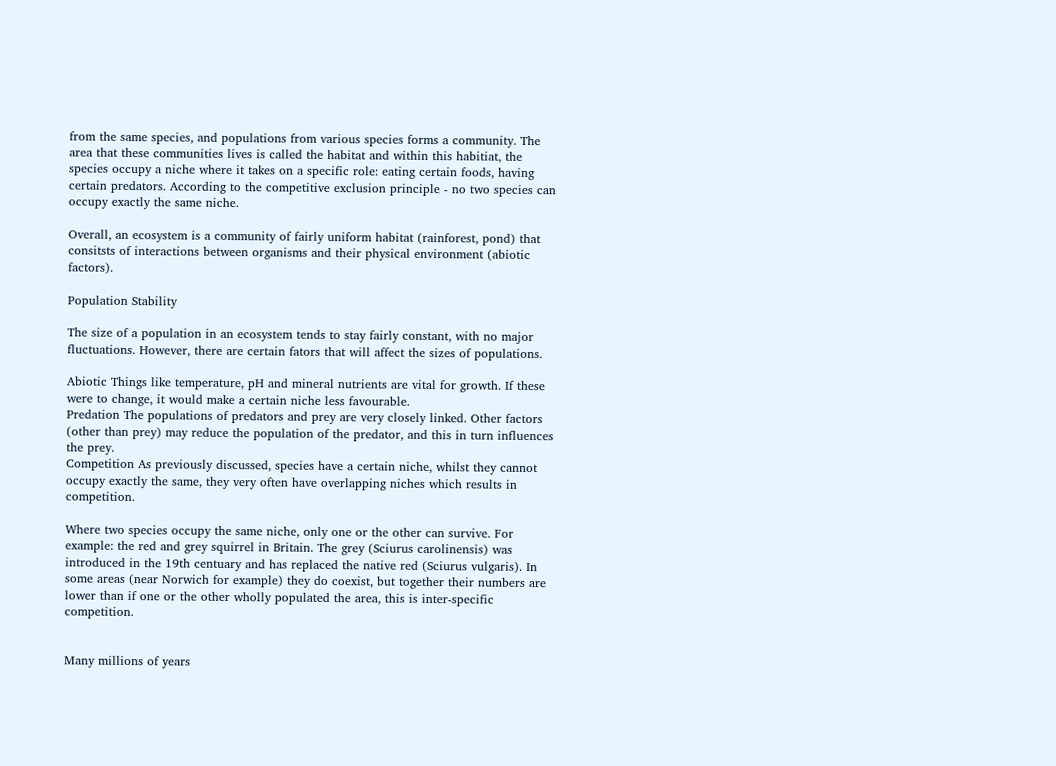from the same species, and populations from various species forms a community. The area that these communities lives is called the habitat and within this habitiat, the species occupy a niche where it takes on a specific role: eating certain foods, having certain predators. According to the competitive exclusion principle - no two species can occupy exactly the same niche.

Overall, an ecosystem is a community of fairly uniform habitat (rainforest, pond) that consitsts of interactions between organisms and their physical environment (abiotic factors).

Population Stability

The size of a population in an ecosystem tends to stay fairly constant, with no major fluctuations. However, there are certain fators that will affect the sizes of populations.

Abiotic Things like temperature, pH and mineral nutrients are vital for growth. If these were to change, it would make a certain niche less favourable.
Predation The populations of predators and prey are very closely linked. Other factors (other than prey) may reduce the population of the predator, and this in turn influences the prey.
Competition As previously discussed, species have a certain niche, whilst they cannot occupy exactly the same, they very often have overlapping niches which results in competition.

Where two species occupy the same niche, only one or the other can survive. For example: the red and grey squirrel in Britain. The grey (Sciurus carolinensis) was introduced in the 19th centuary and has replaced the native red (Sciurus vulgaris). In some areas (near Norwich for example) they do coexist, but together their numbers are lower than if one or the other wholly populated the area, this is inter-specific competition.


Many millions of years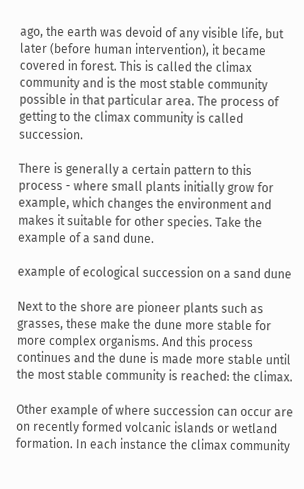ago, the earth was devoid of any visible life, but later (before human intervention), it became covered in forest. This is called the climax community and is the most stable community possible in that particular area. The process of getting to the climax community is called succession.

There is generally a certain pattern to this process - where small plants initially grow for example, which changes the environment and makes it suitable for other species. Take the example of a sand dune.

example of ecological succession on a sand dune

Next to the shore are pioneer plants such as grasses, these make the dune more stable for more complex organisms. And this process continues and the dune is made more stable until the most stable community is reached: the climax.

Other example of where succession can occur are on recently formed volcanic islands or wetland formation. In each instance the climax community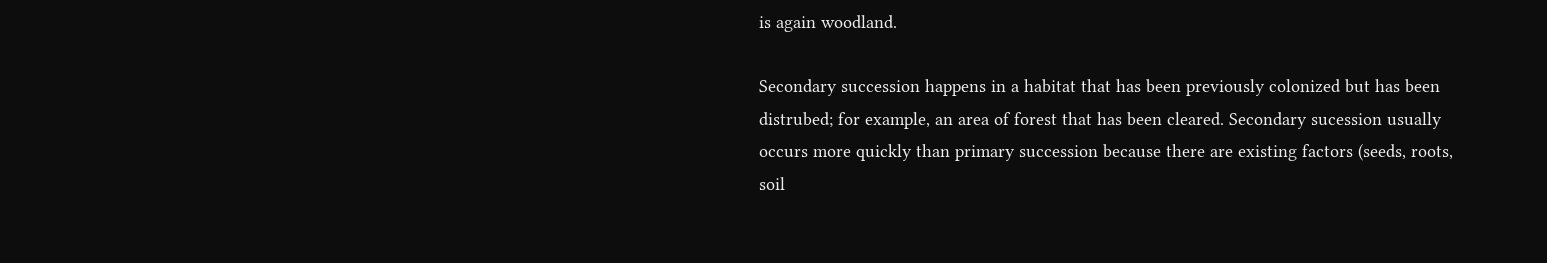is again woodland.

Secondary succession happens in a habitat that has been previously colonized but has been distrubed; for example, an area of forest that has been cleared. Secondary sucession usually occurs more quickly than primary succession because there are existing factors (seeds, roots, soil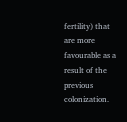fertility) that are more favourable as a result of the previous colonization.